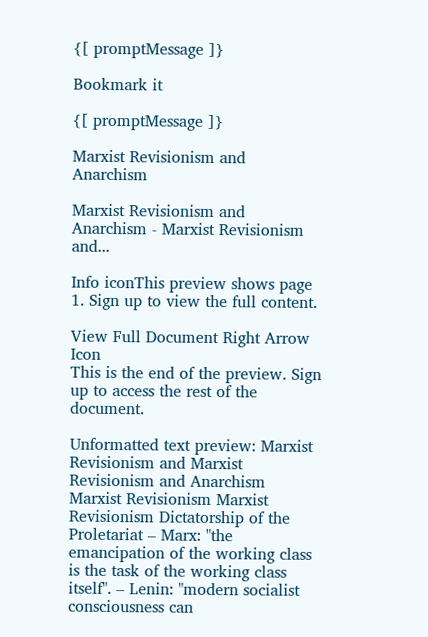{[ promptMessage ]}

Bookmark it

{[ promptMessage ]}

Marxist Revisionism and Anarchism

Marxist Revisionism and Anarchism - Marxist Revisionism and...

Info iconThis preview shows page 1. Sign up to view the full content.

View Full Document Right Arrow Icon
This is the end of the preview. Sign up to access the rest of the document.

Unformatted text preview: Marxist Revisionism and Marxist Revisionism and Anarchism Marxist Revisionism Marxist Revisionism Dictatorship of the Proletariat – Marx: "the emancipation of the working class is the task of the working class itself". – Lenin: "modern socialist consciousness can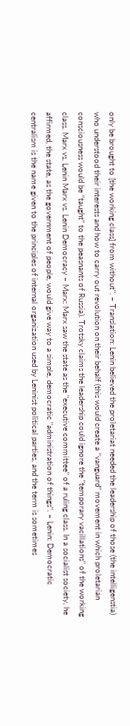only be brought to [the working class] from without". – Translation: Lenin believed the proletariat needed the leadership of those (the intelligenstia) who understood their interests and how to carry out revolution on their behalf (this would create a “vanguard” movement in which proletarian consciousness would be “taught” to the peasnants of Russia). Trotsky claims the leadership could ignore the "temporary vacillations" of the working class. Marx vs. Lenin Marx vs. Lenin Democracy – Marx: Marx saw the state as the "executive committee" of a ruling class. In a socialist society, he affirmed, the state, as the government of people, would give way to a simple, democratic "administration of things". – Lenin: Democratic centralism is the name given to the principles of internal organization used by Leninist political parties, and the term is sometimes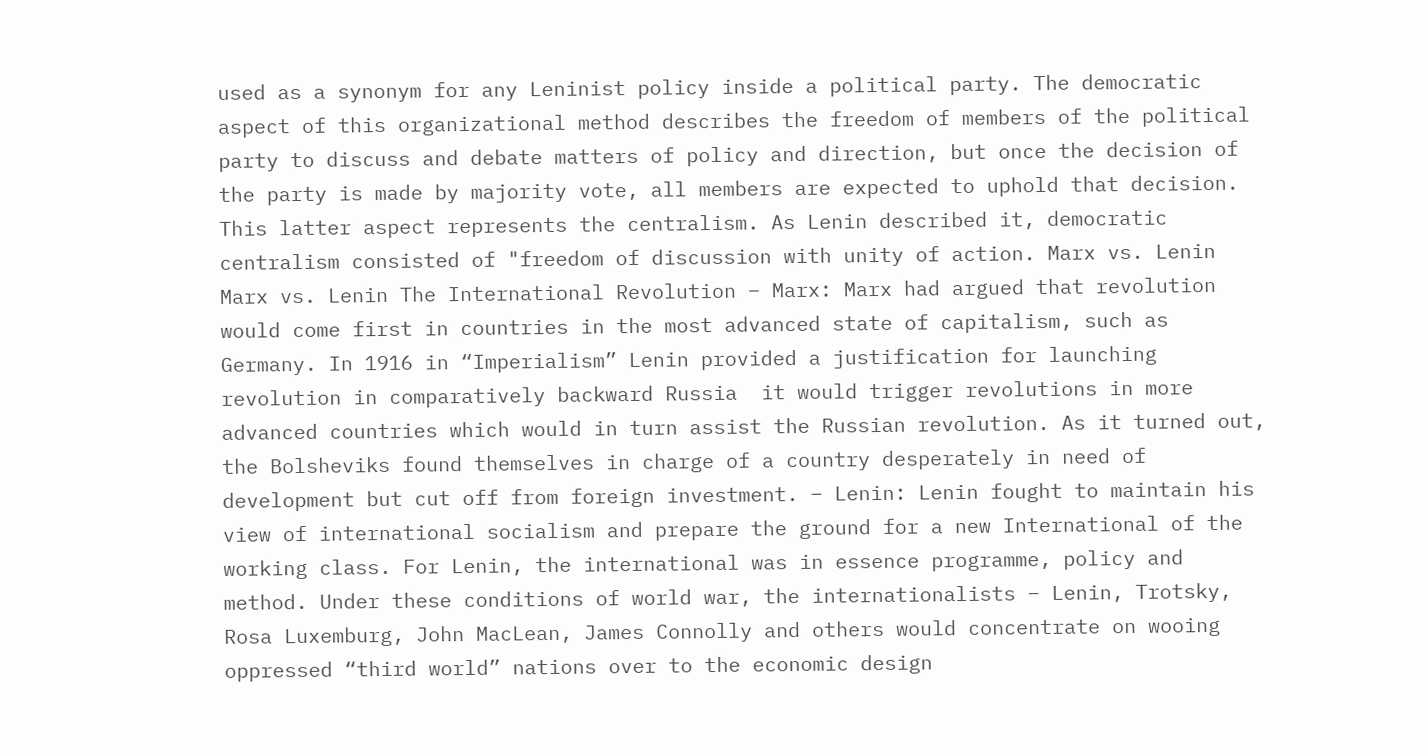used as a synonym for any Leninist policy inside a political party. The democratic aspect of this organizational method describes the freedom of members of the political party to discuss and debate matters of policy and direction, but once the decision of the party is made by majority vote, all members are expected to uphold that decision. This latter aspect represents the centralism. As Lenin described it, democratic centralism consisted of "freedom of discussion with unity of action. Marx vs. Lenin Marx vs. Lenin The International Revolution – Marx: Marx had argued that revolution would come first in countries in the most advanced state of capitalism, such as Germany. In 1916 in “Imperialism” Lenin provided a justification for launching revolution in comparatively backward Russia  it would trigger revolutions in more advanced countries which would in turn assist the Russian revolution. As it turned out, the Bolsheviks found themselves in charge of a country desperately in need of development but cut off from foreign investment. – Lenin: Lenin fought to maintain his view of international socialism and prepare the ground for a new International of the working class. For Lenin, the international was in essence programme, policy and method. Under these conditions of world war, the internationalists – Lenin, Trotsky, Rosa Luxemburg, John MacLean, James Connolly and others would concentrate on wooing oppressed “third world” nations over to the economic design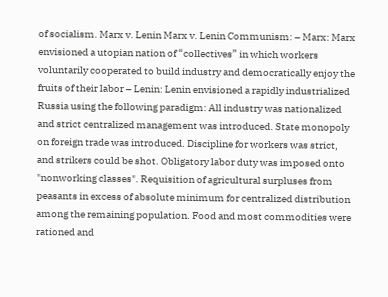of socialism. Marx v. Lenin Marx v. Lenin Communism: – Marx: Marx envisioned a utopian nation of “collectives” in which workers voluntarily cooperated to build industry and democratically enjoy the fruits of their labor – Lenin: Lenin envisioned a rapidly industrialized Russia using the following paradigm: All industry was nationalized and strict centralized management was introduced. State monopoly on foreign trade was introduced. Discipline for workers was strict, and strikers could be shot. Obligatory labor duty was imposed onto "nonworking classes". Requisition of agricultural surpluses from peasants in excess of absolute minimum for centralized distribution among the remaining population. Food and most commodities were rationed and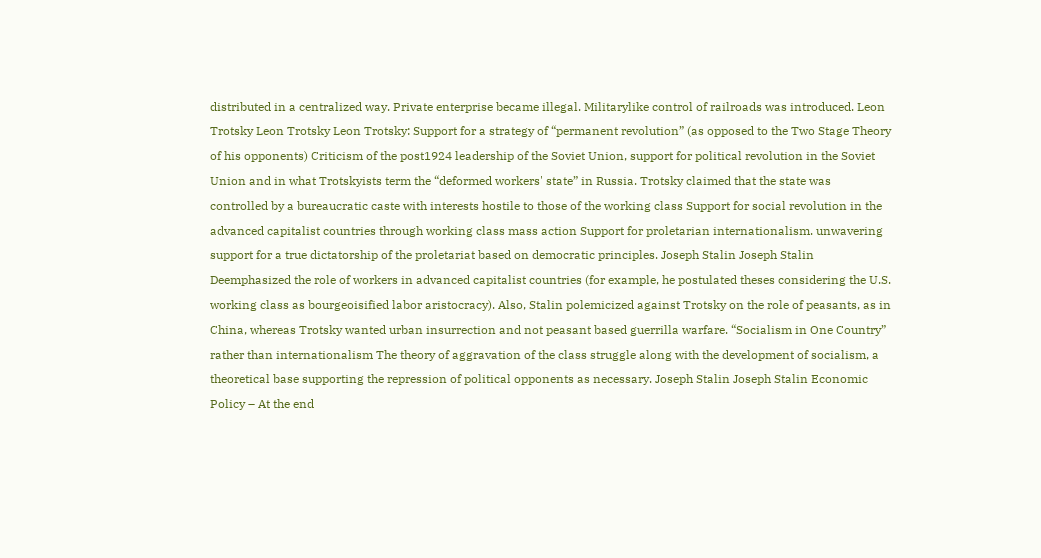distributed in a centralized way. Private enterprise became illegal. Militarylike control of railroads was introduced. Leon Trotsky Leon Trotsky Leon Trotsky: Support for a strategy of “permanent revolution” (as opposed to the Two Stage Theory of his opponents) Criticism of the post1924 leadership of the Soviet Union, support for political revolution in the Soviet Union and in what Trotskyists term the “deformed workers' state” in Russia. Trotsky claimed that the state was controlled by a bureaucratic caste with interests hostile to those of the working class Support for social revolution in the advanced capitalist countries through working class mass action Support for proletarian internationalism. unwavering support for a true dictatorship of the proletariat based on democratic principles. Joseph Stalin Joseph Stalin Deemphasized the role of workers in advanced capitalist countries (for example, he postulated theses considering the U.S. working class as bourgeoisified labor aristocracy). Also, Stalin polemicized against Trotsky on the role of peasants, as in China, whereas Trotsky wanted urban insurrection and not peasant based guerrilla warfare. “Socialism in One Country” rather than internationalism The theory of aggravation of the class struggle along with the development of socialism, a theoretical base supporting the repression of political opponents as necessary. Joseph Stalin Joseph Stalin Economic Policy – At the end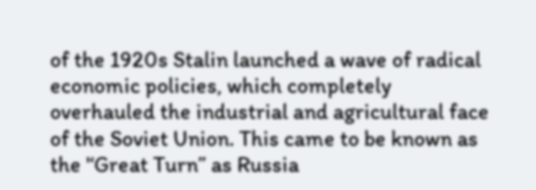of the 1920s Stalin launched a wave of radical economic policies, which completely overhauled the industrial and agricultural face of the Soviet Union. This came to be known as the '‘Great Turn” as Russia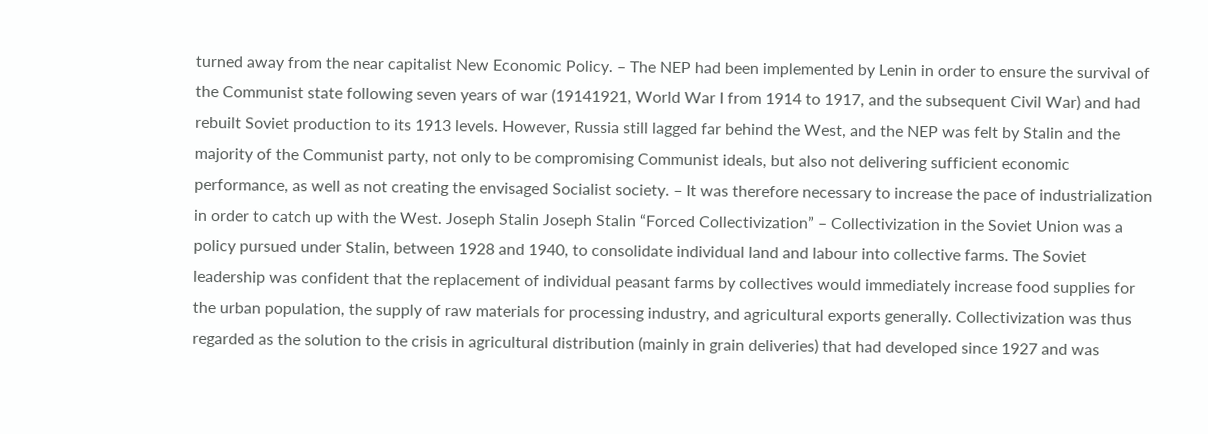turned away from the near capitalist New Economic Policy. – The NEP had been implemented by Lenin in order to ensure the survival of the Communist state following seven years of war (19141921, World War I from 1914 to 1917, and the subsequent Civil War) and had rebuilt Soviet production to its 1913 levels. However, Russia still lagged far behind the West, and the NEP was felt by Stalin and the majority of the Communist party, not only to be compromising Communist ideals, but also not delivering sufficient economic performance, as well as not creating the envisaged Socialist society. – It was therefore necessary to increase the pace of industrialization in order to catch up with the West. Joseph Stalin Joseph Stalin “Forced Collectivization” – Collectivization in the Soviet Union was a policy pursued under Stalin, between 1928 and 1940, to consolidate individual land and labour into collective farms. The Soviet leadership was confident that the replacement of individual peasant farms by collectives would immediately increase food supplies for the urban population, the supply of raw materials for processing industry, and agricultural exports generally. Collectivization was thus regarded as the solution to the crisis in agricultural distribution (mainly in grain deliveries) that had developed since 1927 and was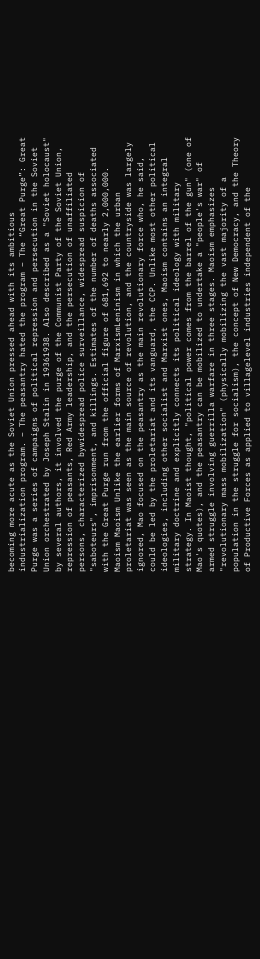becoming more acute as the Soviet Union pressed ahead with its ambitious industrialization program. – The peasantry hated the program – The “Great Purge”: Great Purge was a series of campaigns of political repression and persecution in the Soviet Union orchestrated by Joseph Stalin in 19361938. Also described as a "Soviet holocaust" by several authors, it involved the purge of the Communist Party of the Soviet Union, repression of peasants, Red Army leadership, and the persecution of unaffiliated persons, characterized bywidespread police surveillance, widespread suspicion of "saboteurs", imprisonment, and killings. Estimates of the number of deaths associated with the Great Purge run from the official figure of 681,692 to nearly 2,000,000. Maoism Maoism Unlike the earlier forms of MarxismLeninism in which the urban proletariat was seen as the main source of revolution, and the countryside was largely ignored, Mao focused on the peasantry as the main revolutionary force who, he said, could be led by the proletariat and its vanguard, the CCP. Unlike most other political ideologies, including other socialist and Marxist ones, Maoism contains an integral military doctrine and explicitly connects its political ideology with military strategy. In Maoist thought, "political power comes from the barrel of the gun" (one of Mao's quotes), and the peasantry can be mobilized to undertake a "people's war" of armed struggle involving guerrilla warfare in three stages. Maoism emphasizes "revolutionary mass mobilization" (physically mobilizing the vast majority of a population in the struggle for socialism), the concept of New Democracy, and the Theory of Productive Forces as applied to villagelevel industries independent of the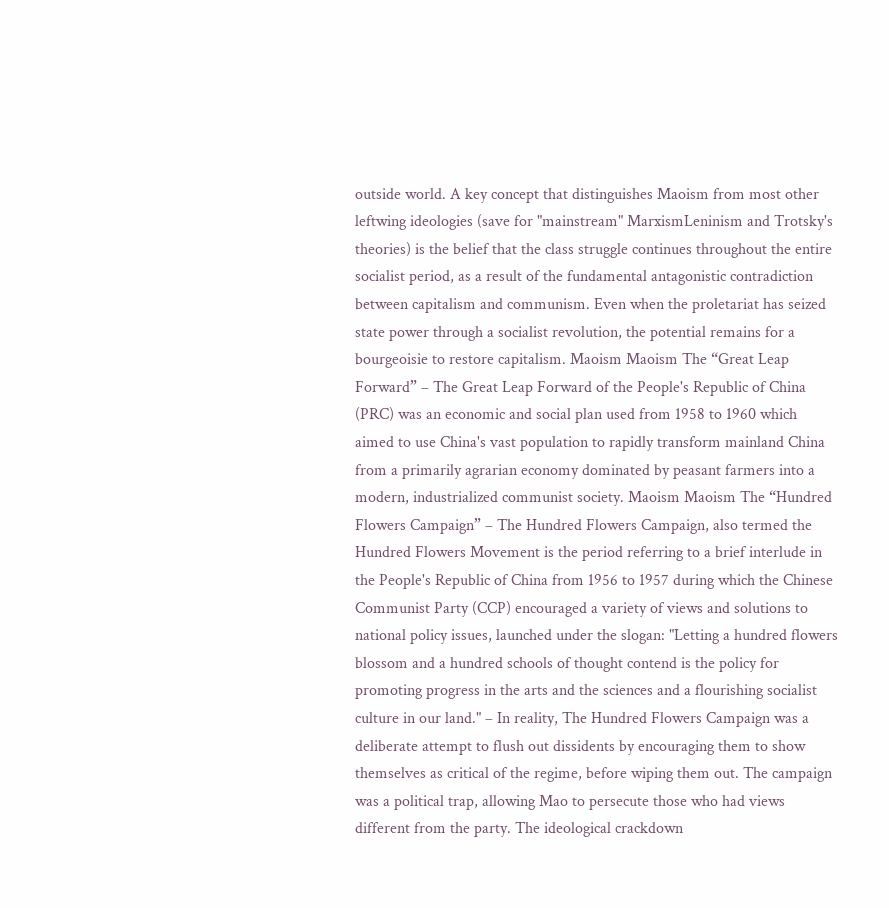outside world. A key concept that distinguishes Maoism from most other leftwing ideologies (save for "mainstream" MarxismLeninism and Trotsky's theories) is the belief that the class struggle continues throughout the entire socialist period, as a result of the fundamental antagonistic contradiction between capitalism and communism. Even when the proletariat has seized state power through a socialist revolution, the potential remains for a bourgeoisie to restore capitalism. Maoism Maoism The “Great Leap Forward” – The Great Leap Forward of the People's Republic of China (PRC) was an economic and social plan used from 1958 to 1960 which aimed to use China's vast population to rapidly transform mainland China from a primarily agrarian economy dominated by peasant farmers into a modern, industrialized communist society. Maoism Maoism The “Hundred Flowers Campaign” – The Hundred Flowers Campaign, also termed the Hundred Flowers Movement is the period referring to a brief interlude in the People's Republic of China from 1956 to 1957 during which the Chinese Communist Party (CCP) encouraged a variety of views and solutions to national policy issues, launched under the slogan: "Letting a hundred flowers blossom and a hundred schools of thought contend is the policy for promoting progress in the arts and the sciences and a flourishing socialist culture in our land." – In reality, The Hundred Flowers Campaign was a deliberate attempt to flush out dissidents by encouraging them to show themselves as critical of the regime, before wiping them out. The campaign was a political trap, allowing Mao to persecute those who had views different from the party. The ideological crackdown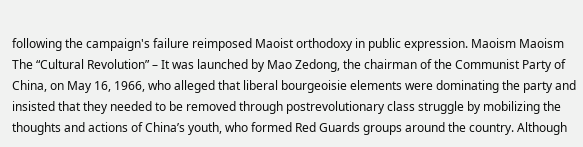following the campaign's failure reimposed Maoist orthodoxy in public expression. Maoism Maoism The “Cultural Revolution” – It was launched by Mao Zedong, the chairman of the Communist Party of China, on May 16, 1966, who alleged that liberal bourgeoisie elements were dominating the party and insisted that they needed to be removed through postrevolutionary class struggle by mobilizing the thoughts and actions of China’s youth, who formed Red Guards groups around the country. Although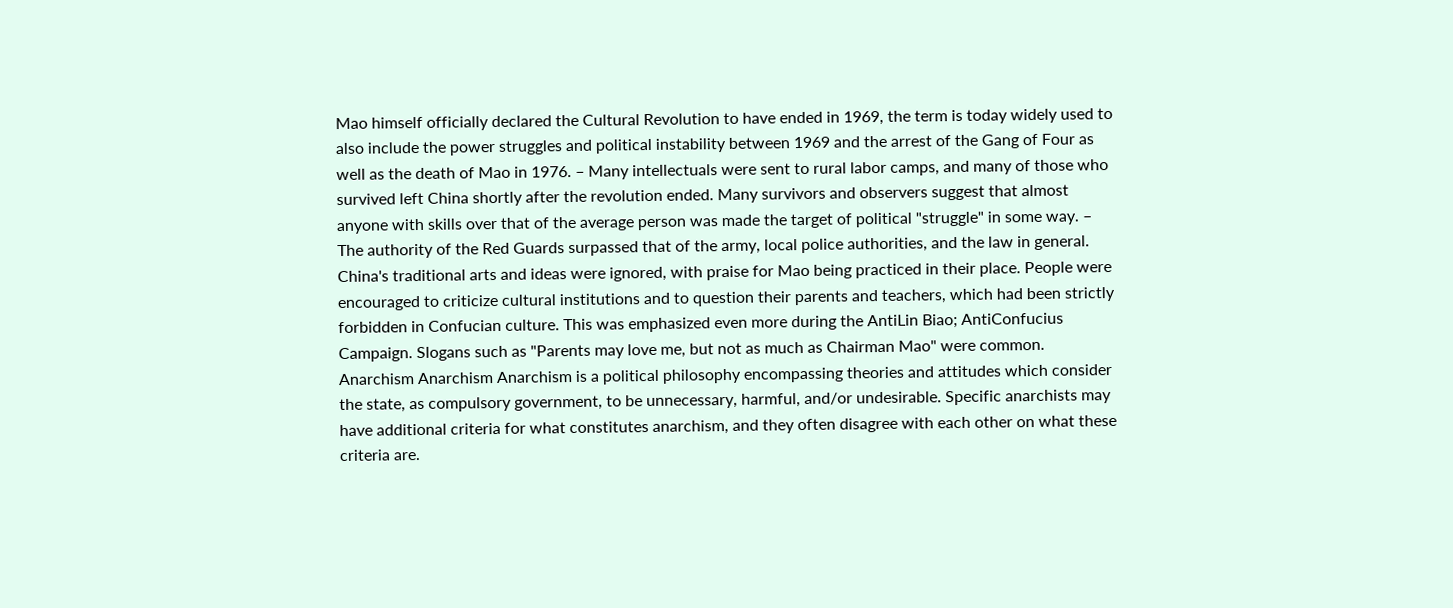Mao himself officially declared the Cultural Revolution to have ended in 1969, the term is today widely used to also include the power struggles and political instability between 1969 and the arrest of the Gang of Four as well as the death of Mao in 1976. – Many intellectuals were sent to rural labor camps, and many of those who survived left China shortly after the revolution ended. Many survivors and observers suggest that almost anyone with skills over that of the average person was made the target of political "struggle" in some way. – The authority of the Red Guards surpassed that of the army, local police authorities, and the law in general. China's traditional arts and ideas were ignored, with praise for Mao being practiced in their place. People were encouraged to criticize cultural institutions and to question their parents and teachers, which had been strictly forbidden in Confucian culture. This was emphasized even more during the AntiLin Biao; AntiConfucius Campaign. Slogans such as "Parents may love me, but not as much as Chairman Mao" were common. Anarchism Anarchism Anarchism is a political philosophy encompassing theories and attitudes which consider the state, as compulsory government, to be unnecessary, harmful, and/or undesirable. Specific anarchists may have additional criteria for what constitutes anarchism, and they often disagree with each other on what these criteria are.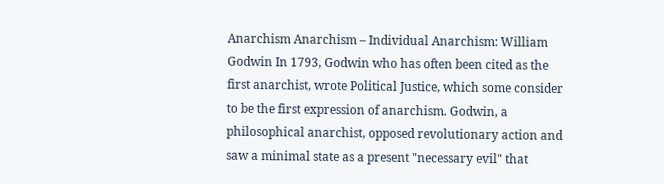Anarchism Anarchism – Individual Anarchism: William Godwin In 1793, Godwin who has often been cited as the first anarchist, wrote Political Justice, which some consider to be the first expression of anarchism. Godwin, a philosophical anarchist, opposed revolutionary action and saw a minimal state as a present "necessary evil" that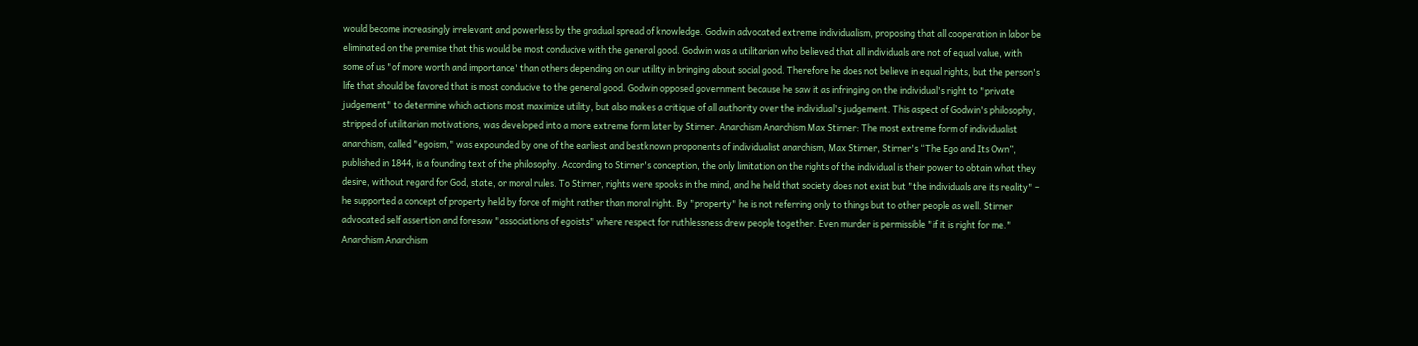would become increasingly irrelevant and powerless by the gradual spread of knowledge. Godwin advocated extreme individualism, proposing that all cooperation in labor be eliminated on the premise that this would be most conducive with the general good. Godwin was a utilitarian who believed that all individuals are not of equal value, with some of us "of more worth and importance' than others depending on our utility in bringing about social good. Therefore he does not believe in equal rights, but the person's life that should be favored that is most conducive to the general good. Godwin opposed government because he saw it as infringing on the individual's right to "private judgement" to determine which actions most maximize utility, but also makes a critique of all authority over the individual's judgement. This aspect of Godwin's philosophy, stripped of utilitarian motivations, was developed into a more extreme form later by Stirner. Anarchism Anarchism Max Stirner: The most extreme form of individualist anarchism, called "egoism," was expounded by one of the earliest and bestknown proponents of individualist anarchism, Max Stirner, Stirner's “The Ego and Its Own”, published in 1844, is a founding text of the philosophy. According to Stirner's conception, the only limitation on the rights of the individual is their power to obtain what they desire, without regard for God, state, or moral rules. To Stirner, rights were spooks in the mind, and he held that society does not exist but "the individuals are its reality" – he supported a concept of property held by force of might rather than moral right. By "property" he is not referring only to things but to other people as well. Stirner advocated self assertion and foresaw "associations of egoists" where respect for ruthlessness drew people together. Even murder is permissible "if it is right for me." Anarchism Anarchism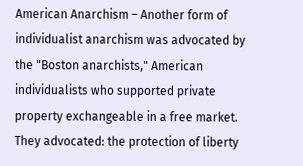American Anarchism – Another form of individualist anarchism was advocated by the "Boston anarchists," American individualists who supported private property exchangeable in a free market. They advocated: the protection of liberty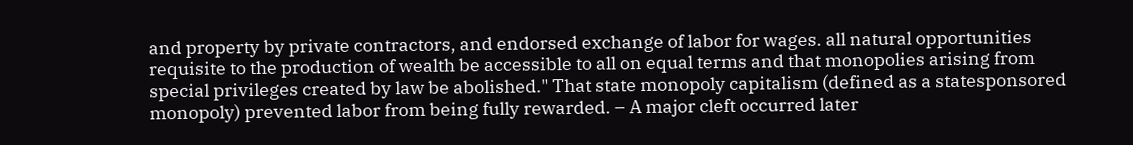and property by private contractors, and endorsed exchange of labor for wages. all natural opportunities requisite to the production of wealth be accessible to all on equal terms and that monopolies arising from special privileges created by law be abolished." That state monopoly capitalism (defined as a statesponsored monopoly) prevented labor from being fully rewarded. – A major cleft occurred later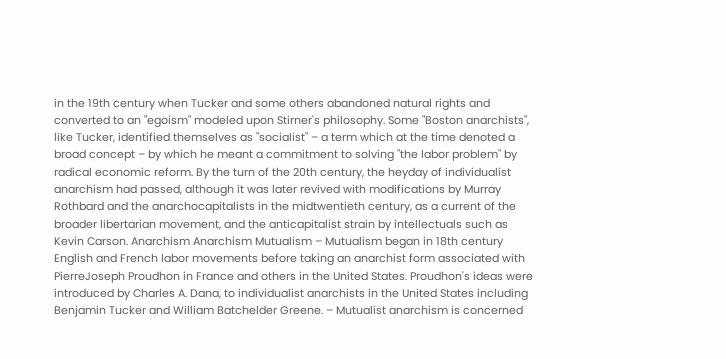in the 19th century when Tucker and some others abandoned natural rights and converted to an "egoism" modeled upon Stirner's philosophy. Some "Boston anarchists", like Tucker, identified themselves as "socialist" – a term which at the time denoted a broad concept – by which he meant a commitment to solving "the labor problem" by radical economic reform. By the turn of the 20th century, the heyday of individualist anarchism had passed, although it was later revived with modifications by Murray Rothbard and the anarchocapitalists in the midtwentieth century, as a current of the broader libertarian movement, and the anticapitalist strain by intellectuals such as Kevin Carson. Anarchism Anarchism Mutualism – Mutualism began in 18th century English and French labor movements before taking an anarchist form associated with PierreJoseph Proudhon in France and others in the United States. Proudhon's ideas were introduced by Charles A. Dana, to individualist anarchists in the United States including Benjamin Tucker and William Batchelder Greene. – Mutualist anarchism is concerned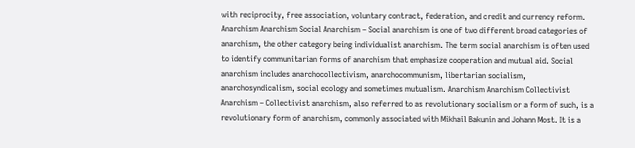with reciprocity, free association, voluntary contract, federation, and credit and currency reform. Anarchism Anarchism Social Anarchism – Social anarchism is one of two different broad categories of anarchism, the other category being individualist anarchism. The term social anarchism is often used to identify communitarian forms of anarchism that emphasize cooperation and mutual aid. Social anarchism includes anarchocollectivism, anarchocommunism, libertarian socialism, anarchosyndicalism, social ecology and sometimes mutualism. Anarchism Anarchism Collectivist Anarchism – Collectivist anarchism, also referred to as revolutionary socialism or a form of such, is a revolutionary form of anarchism, commonly associated with Mikhail Bakunin and Johann Most. It is a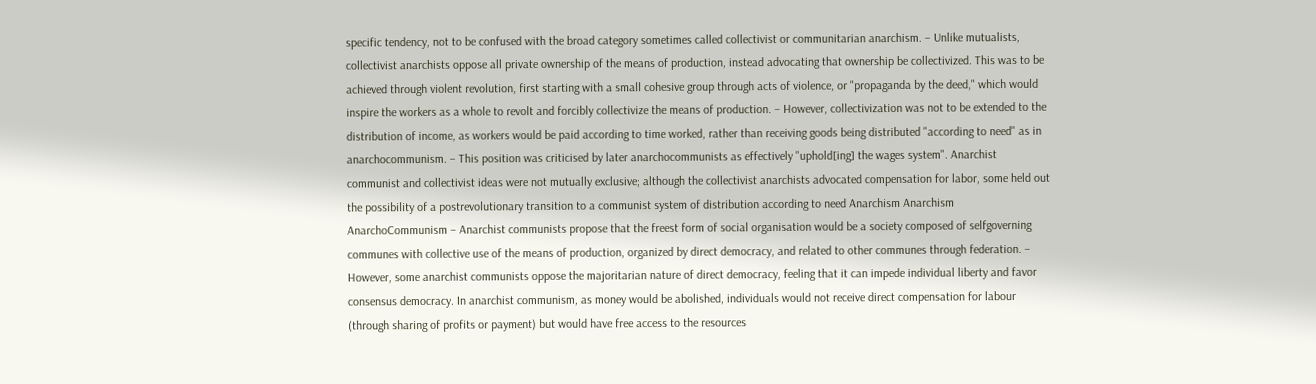specific tendency, not to be confused with the broad category sometimes called collectivist or communitarian anarchism. – Unlike mutualists, collectivist anarchists oppose all private ownership of the means of production, instead advocating that ownership be collectivized. This was to be achieved through violent revolution, first starting with a small cohesive group through acts of violence, or "propaganda by the deed," which would inspire the workers as a whole to revolt and forcibly collectivize the means of production. – However, collectivization was not to be extended to the distribution of income, as workers would be paid according to time worked, rather than receiving goods being distributed "according to need" as in anarchocommunism. – This position was criticised by later anarchocommunists as effectively "uphold[ing] the wages system". Anarchist communist and collectivist ideas were not mutually exclusive; although the collectivist anarchists advocated compensation for labor, some held out the possibility of a postrevolutionary transition to a communist system of distribution according to need Anarchism Anarchism AnarchoCommunism – Anarchist communists propose that the freest form of social organisation would be a society composed of selfgoverning communes with collective use of the means of production, organized by direct democracy, and related to other communes through federation. – However, some anarchist communists oppose the majoritarian nature of direct democracy, feeling that it can impede individual liberty and favor consensus democracy. In anarchist communism, as money would be abolished, individuals would not receive direct compensation for labour (through sharing of profits or payment) but would have free access to the resources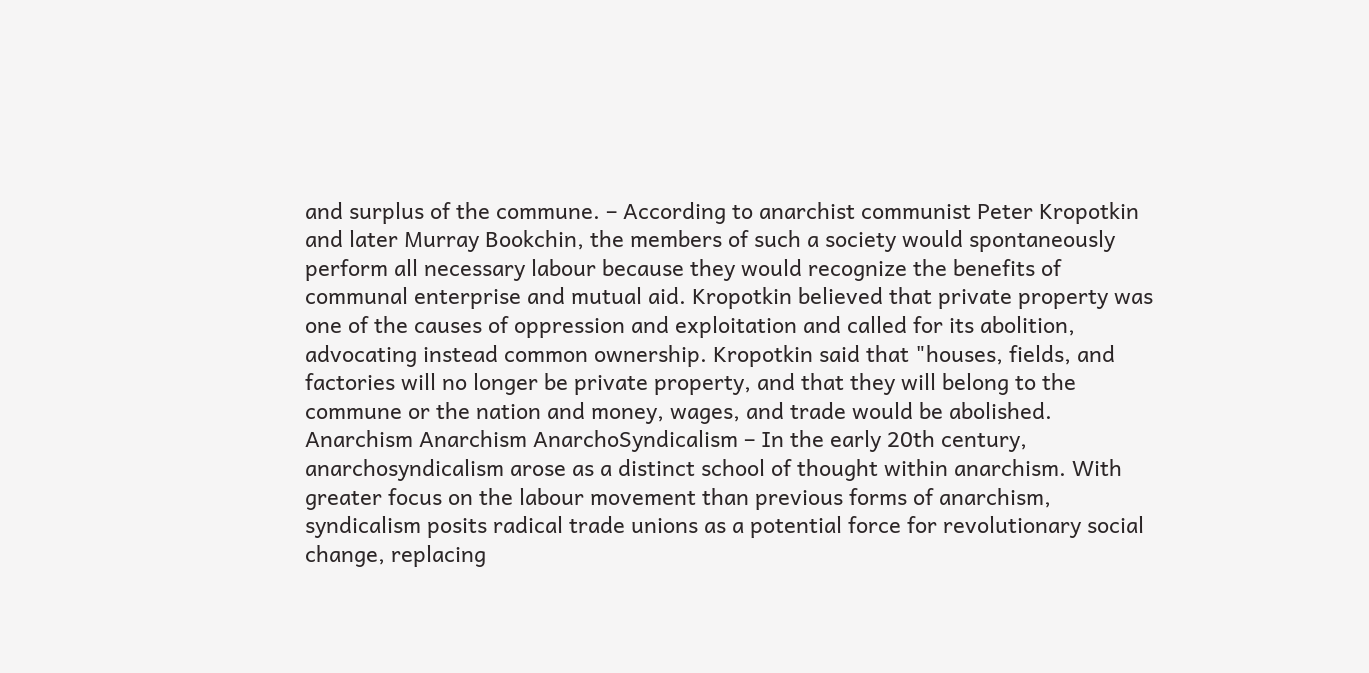and surplus of the commune. – According to anarchist communist Peter Kropotkin and later Murray Bookchin, the members of such a society would spontaneously perform all necessary labour because they would recognize the benefits of communal enterprise and mutual aid. Kropotkin believed that private property was one of the causes of oppression and exploitation and called for its abolition, advocating instead common ownership. Kropotkin said that "houses, fields, and factories will no longer be private property, and that they will belong to the commune or the nation and money, wages, and trade would be abolished. Anarchism Anarchism AnarchoSyndicalism – In the early 20th century, anarchosyndicalism arose as a distinct school of thought within anarchism. With greater focus on the labour movement than previous forms of anarchism, syndicalism posits radical trade unions as a potential force for revolutionary social change, replacing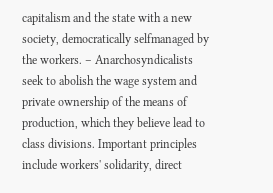capitalism and the state with a new society, democratically selfmanaged by the workers. – Anarchosyndicalists seek to abolish the wage system and private ownership of the means of production, which they believe lead to class divisions. Important principles include workers' solidarity, direct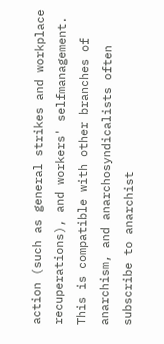action (such as general strikes and workplace recuperations), and workers' selfmanagement. This is compatible with other branches of anarchism, and anarchosyndicalists often subscribe to anarchist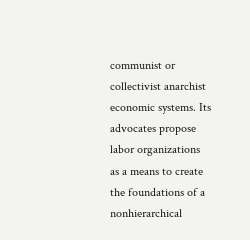communist or collectivist anarchist economic systems. Its advocates propose labor organizations as a means to create the foundations of a nonhierarchical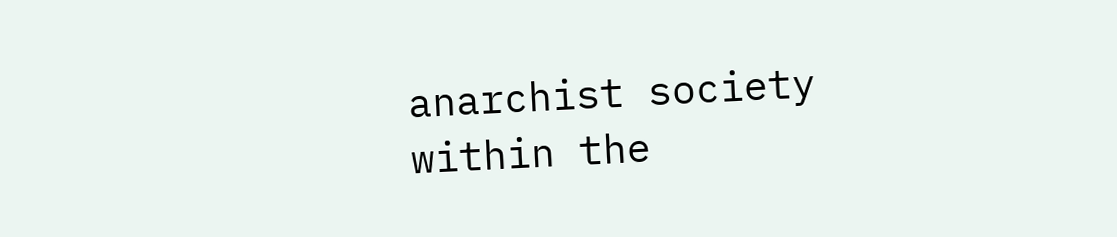anarchist society within the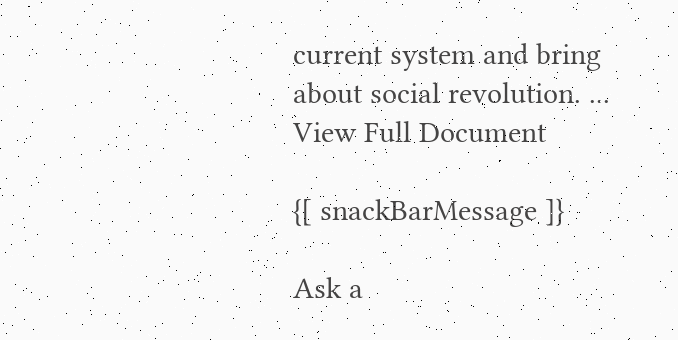current system and bring about social revolution. ...
View Full Document

{[ snackBarMessage ]}

Ask a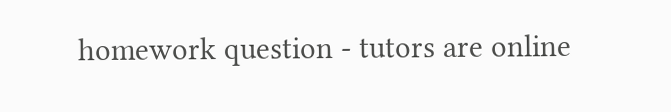homework question - tutors are online